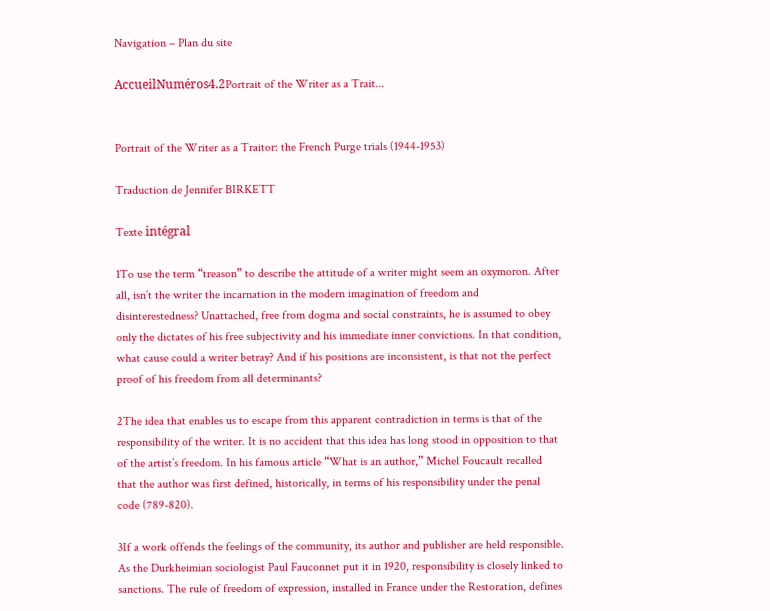Navigation – Plan du site

AccueilNuméros4.2Portrait of the Writer as a Trait...


Portrait of the Writer as a Traitor: the French Purge trials (1944-1953)

Traduction de Jennifer BIRKETT

Texte intégral

1To use the term “treason” to describe the attitude of a writer might seem an oxymoron. After all, isn’t the writer the incarnation in the modern imagination of freedom and disinterestedness? Unattached, free from dogma and social constraints, he is assumed to obey only the dictates of his free subjectivity and his immediate inner convictions. In that condition, what cause could a writer betray? And if his positions are inconsistent, is that not the perfect proof of his freedom from all determinants?

2The idea that enables us to escape from this apparent contradiction in terms is that of the responsibility of the writer. It is no accident that this idea has long stood in opposition to that of the artist’s freedom. In his famous article “What is an author,” Michel Foucault recalled that the author was first defined, historically, in terms of his responsibility under the penal code (789-820).

3If a work offends the feelings of the community, its author and publisher are held responsible. As the Durkheimian sociologist Paul Fauconnet put it in 1920, responsibility is closely linked to sanctions. The rule of freedom of expression, installed in France under the Restoration, defines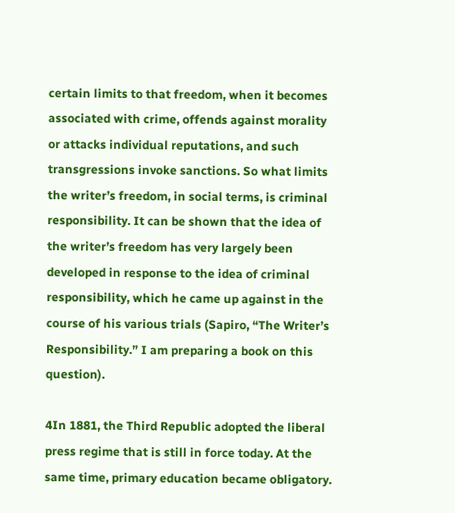certain limits to that freedom, when it becomes associated with crime, offends against morality or attacks individual reputations, and such transgressions invoke sanctions. So what limits the writer’s freedom, in social terms, is criminal responsibility. It can be shown that the idea of the writer’s freedom has very largely been developed in response to the idea of criminal responsibility, which he came up against in the course of his various trials (Sapiro, “The Writer’s Responsibility.” I am preparing a book on this question).

4In 1881, the Third Republic adopted the liberal press regime that is still in force today. At the same time, primary education became obligatory.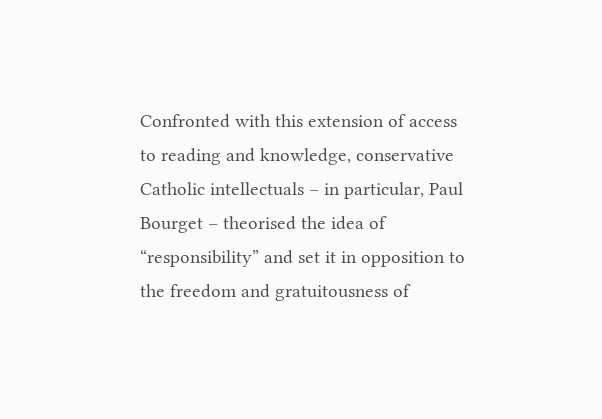Confronted with this extension of access to reading and knowledge, conservative Catholic intellectuals – in particular, Paul Bourget – theorised the idea of “responsibility” and set it in opposition to the freedom and gratuitousness of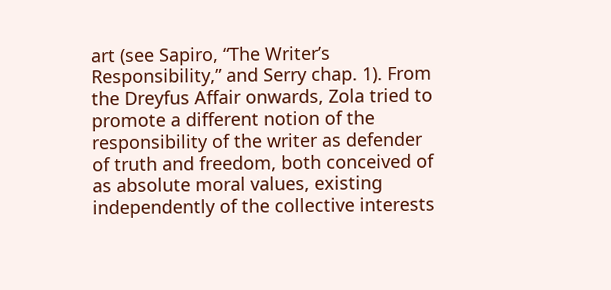art (see Sapiro, “The Writer’s Responsibility,” and Serry chap. 1). From the Dreyfus Affair onwards, Zola tried to promote a different notion of the responsibility of the writer as defender of truth and freedom, both conceived of as absolute moral values, existing independently of the collective interests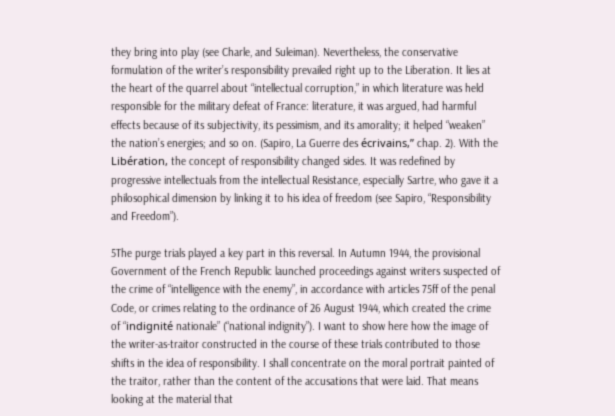they bring into play (see Charle, and Suleiman). Nevertheless, the conservative formulation of the writer’s responsibility prevailed right up to the Liberation. It lies at the heart of the quarrel about “intellectual corruption,” in which literature was held responsible for the military defeat of France: literature, it was argued, had harmful effects because of its subjectivity, its pessimism, and its amorality; it helped “weaken” the nation’s energies; and so on. (Sapiro, La Guerre des écrivains,” chap. 2). With the Libération, the concept of responsibility changed sides. It was redefined by progressive intellectuals from the intellectual Resistance, especially Sartre, who gave it a philosophical dimension by linking it to his idea of freedom (see Sapiro, “Responsibility and Freedom”).

5The purge trials played a key part in this reversal. In Autumn 1944, the provisional Government of the French Republic launched proceedings against writers suspected of the crime of “intelligence with the enemy”, in accordance with articles 75ff of the penal Code, or crimes relating to the ordinance of 26 August 1944, which created the crime of “indignité nationale” (“national indignity”). I want to show here how the image of the writer-as-traitor constructed in the course of these trials contributed to those shifts in the idea of responsibility. I shall concentrate on the moral portrait painted of the traitor, rather than the content of the accusations that were laid. That means looking at the material that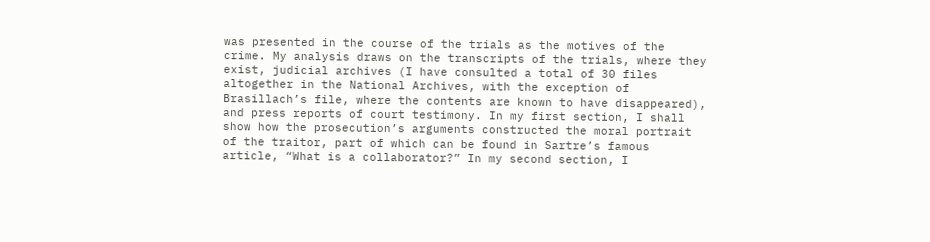was presented in the course of the trials as the motives of the crime. My analysis draws on the transcripts of the trials, where they exist, judicial archives (I have consulted a total of 30 files altogether in the National Archives, with the exception of Brasillach’s file, where the contents are known to have disappeared), and press reports of court testimony. In my first section, I shall show how the prosecution’s arguments constructed the moral portrait of the traitor, part of which can be found in Sartre’s famous article, “What is a collaborator?” In my second section, I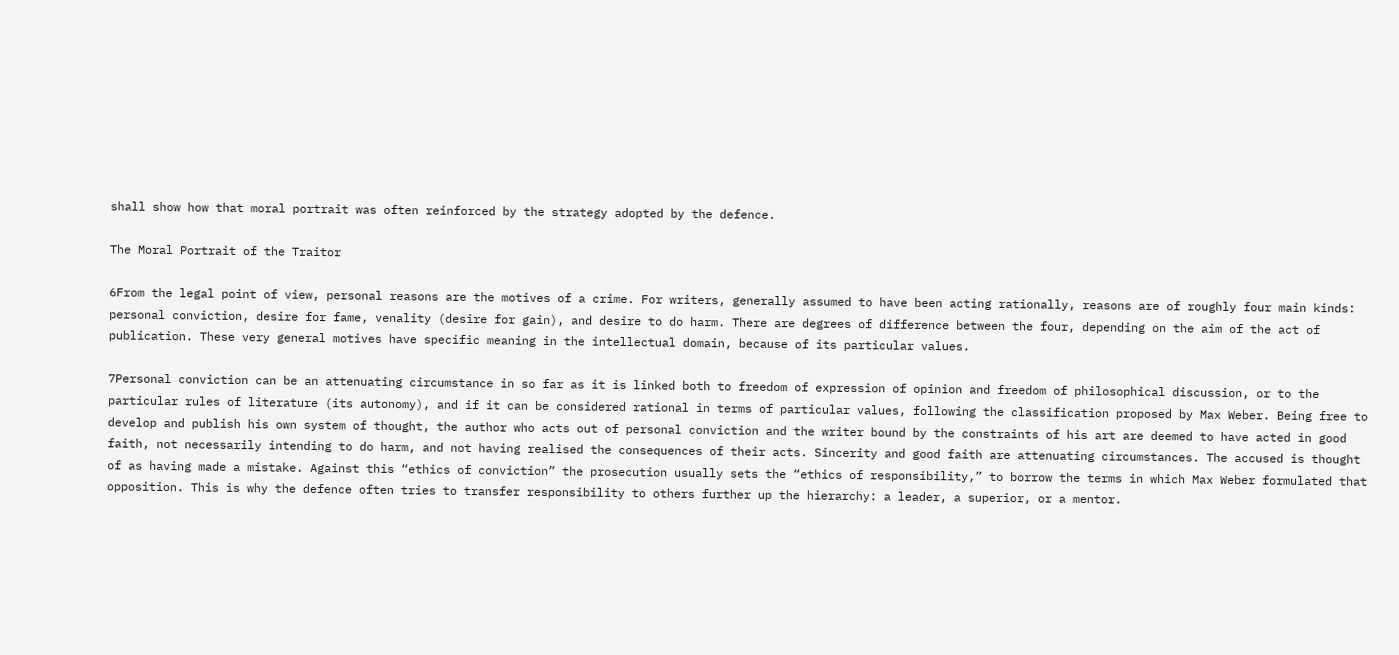shall show how that moral portrait was often reinforced by the strategy adopted by the defence.

The Moral Portrait of the Traitor

6From the legal point of view, personal reasons are the motives of a crime. For writers, generally assumed to have been acting rationally, reasons are of roughly four main kinds: personal conviction, desire for fame, venality (desire for gain), and desire to do harm. There are degrees of difference between the four, depending on the aim of the act of publication. These very general motives have specific meaning in the intellectual domain, because of its particular values.

7Personal conviction can be an attenuating circumstance in so far as it is linked both to freedom of expression of opinion and freedom of philosophical discussion, or to the particular rules of literature (its autonomy), and if it can be considered rational in terms of particular values, following the classification proposed by Max Weber. Being free to develop and publish his own system of thought, the author who acts out of personal conviction and the writer bound by the constraints of his art are deemed to have acted in good faith, not necessarily intending to do harm, and not having realised the consequences of their acts. Sincerity and good faith are attenuating circumstances. The accused is thought of as having made a mistake. Against this “ethics of conviction” the prosecution usually sets the “ethics of responsibility,” to borrow the terms in which Max Weber formulated that opposition. This is why the defence often tries to transfer responsibility to others further up the hierarchy: a leader, a superior, or a mentor.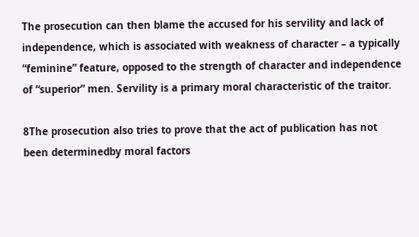The prosecution can then blame the accused for his servility and lack of independence, which is associated with weakness of character – a typically “feminine” feature, opposed to the strength of character and independence of “superior” men. Servility is a primary moral characteristic of the traitor.

8The prosecution also tries to prove that the act of publication has not been determinedby moral factors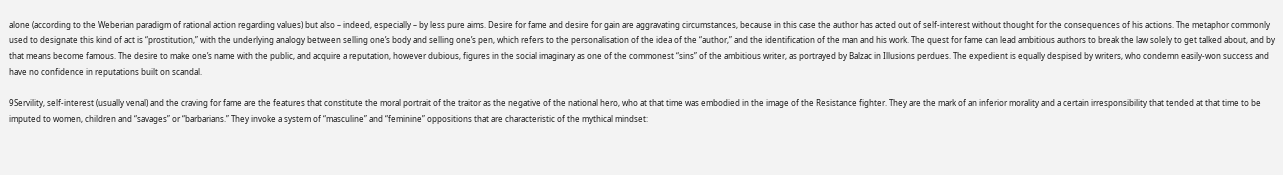alone (according to the Weberian paradigm of rational action regarding values) but also – indeed, especially – by less pure aims. Desire for fame and desire for gain are aggravating circumstances, because in this case the author has acted out of self-interest without thought for the consequences of his actions. The metaphor commonly used to designate this kind of act is “prostitution,” with the underlying analogy between selling one’s body and selling one’s pen, which refers to the personalisation of the idea of the “author,” and the identification of the man and his work. The quest for fame can lead ambitious authors to break the law solely to get talked about, and by that means become famous. The desire to make one’s name with the public, and acquire a reputation, however dubious, figures in the social imaginary as one of the commonest “sins” of the ambitious writer, as portrayed by Balzac in Illusions perdues. The expedient is equally despised by writers, who condemn easily-won success and have no confidence in reputations built on scandal.

9Servility, self-interest (usually venal) and the craving for fame are the features that constitute the moral portrait of the traitor as the negative of the national hero, who at that time was embodied in the image of the Resistance fighter. They are the mark of an inferior morality and a certain irresponsibility that tended at that time to be imputed to women, children and “savages” or “barbarians.” They invoke a system of “masculine” and “feminine” oppositions that are characteristic of the mythical mindset: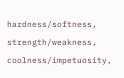hardness/softness, strength/weakness, coolness/impetuosity,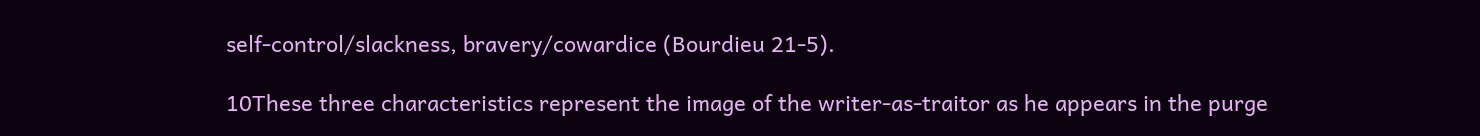self-control/slackness, bravery/cowardice (Bourdieu 21-5).

10These three characteristics represent the image of the writer-as-traitor as he appears in the purge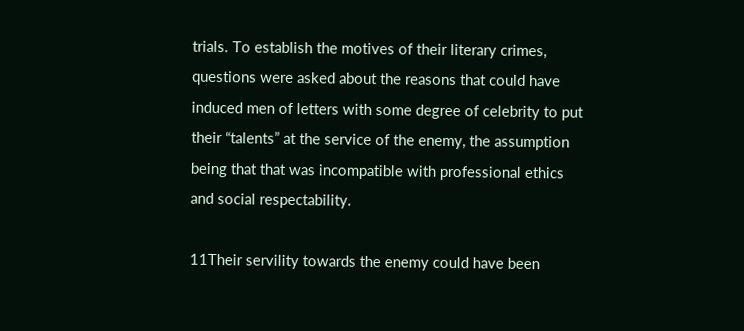trials. To establish the motives of their literary crimes, questions were asked about the reasons that could have induced men of letters with some degree of celebrity to put their “talents” at the service of the enemy, the assumption being that that was incompatible with professional ethics and social respectability.

11Their servility towards the enemy could have been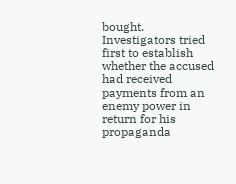bought. Investigators tried first to establish whether the accused had received payments from an enemy power in return for his propaganda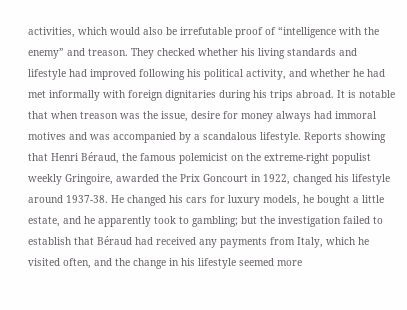activities, which would also be irrefutable proof of “intelligence with the enemy” and treason. They checked whether his living standards and lifestyle had improved following his political activity, and whether he had met informally with foreign dignitaries during his trips abroad. It is notable that when treason was the issue, desire for money always had immoral motives and was accompanied by a scandalous lifestyle. Reports showing that Henri Béraud, the famous polemicist on the extreme-right populist weekly Gringoire, awarded the Prix Goncourt in 1922, changed his lifestyle around 1937-38. He changed his cars for luxury models, he bought a little estate, and he apparently took to gambling; but the investigation failed to establish that Béraud had received any payments from Italy, which he visited often, and the change in his lifestyle seemed more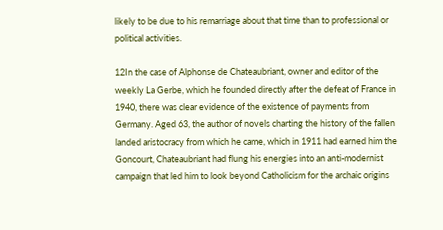likely to be due to his remarriage about that time than to professional or political activities.

12In the case of Alphonse de Chateaubriant, owner and editor of the weekly La Gerbe, which he founded directly after the defeat of France in 1940, there was clear evidence of the existence of payments from Germany. Aged 63, the author of novels charting the history of the fallen landed aristocracy from which he came, which in 1911 had earned him the Goncourt, Chateaubriant had flung his energies into an anti-modernist campaign that led him to look beyond Catholicism for the archaic origins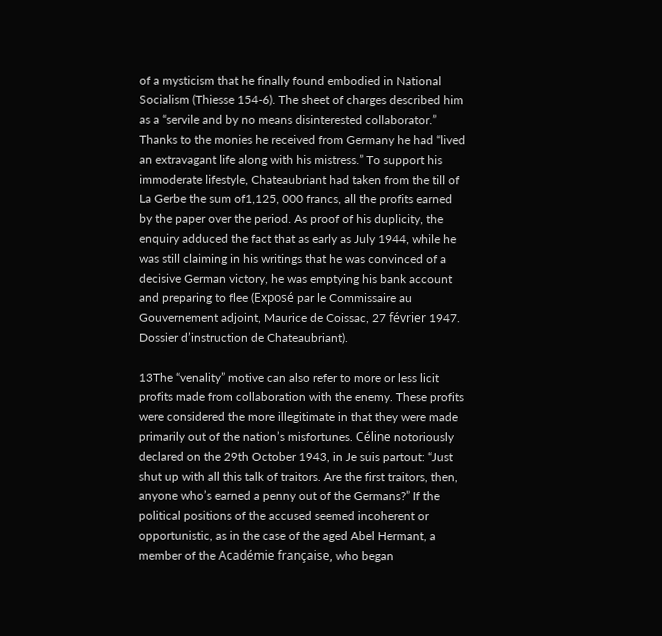of a mysticism that he finally found embodied in National Socialism (Thiesse 154-6). The sheet of charges described him as a “servile and by no means disinterested collaborator.” Thanks to the monies he received from Germany he had “lived an extravagant life along with his mistress.” To support his immoderate lifestyle, Chateaubriant had taken from the till of La Gerbe the sum of1,125, 000 francs, all the profits earned by the paper over the period. As proof of his duplicity, the enquiry adduced the fact that as early as July 1944, while he was still claiming in his writings that he was convinced of a decisive German victory, he was emptying his bank account and preparing to flee (Exposé par le Commissaire au Gouvernement adjoint, Maurice de Coissac, 27 février 1947. Dossier d’instruction de Chateaubriant).

13The “venality” motive can also refer to more or less licit profits made from collaboration with the enemy. These profits were considered the more illegitimate in that they were made primarily out of the nation’s misfortunes. Céline notoriously declared on the 29th October 1943, in Je suis partout: “Just shut up with all this talk of traitors. Are the first traitors, then, anyone who’s earned a penny out of the Germans?” If the political positions of the accused seemed incoherent or opportunistic, as in the case of the aged Abel Hermant, a member of the Académie française, who began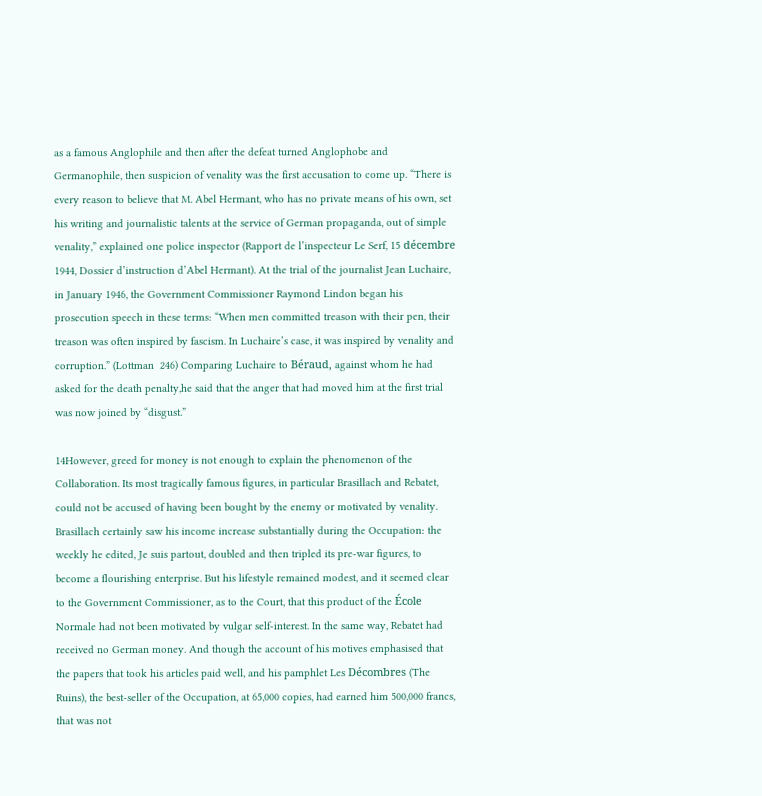as a famous Anglophile and then after the defeat turned Anglophobe and Germanophile, then suspicion of venality was the first accusation to come up. “There is every reason to believe that M. Abel Hermant, who has no private means of his own, set his writing and journalistic talents at the service of German propaganda, out of simple venality,” explained one police inspector (Rapport de l’inspecteur Le Serf, 15 décembre 1944, Dossier d’instruction d’Abel Hermant). At the trial of the journalist Jean Luchaire, in January 1946, the Government Commissioner Raymond Lindon began his prosecution speech in these terms: “When men committed treason with their pen, their treason was often inspired by fascism. In Luchaire’s case, it was inspired by venality and corruption.” (Lottman  246) Comparing Luchaire to Béraud, against whom he had asked for the death penalty,he said that the anger that had moved him at the first trial was now joined by “disgust.”

14However, greed for money is not enough to explain the phenomenon of the Collaboration. Its most tragically famous figures, in particular Brasillach and Rebatet, could not be accused of having been bought by the enemy or motivated by venality. Brasillach certainly saw his income increase substantially during the Occupation: the weekly he edited, Je suis partout, doubled and then tripled its pre-war figures, to become a flourishing enterprise. But his lifestyle remained modest, and it seemed clear to the Government Commissioner, as to the Court, that this product of the École Normale had not been motivated by vulgar self-interest. In the same way, Rebatet had received no German money. And though the account of his motives emphasised that the papers that took his articles paid well, and his pamphlet Les Décombres (The Ruins), the best-seller of the Occupation, at 65,000 copies, had earned him 500,000 francs, that was not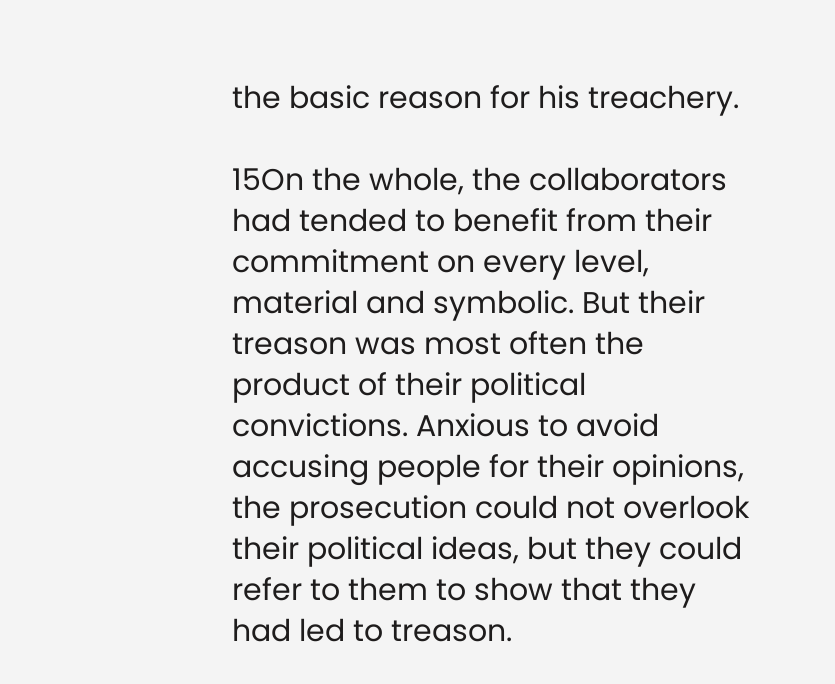the basic reason for his treachery.

15On the whole, the collaborators had tended to benefit from their commitment on every level, material and symbolic. But their treason was most often the product of their political convictions. Anxious to avoid accusing people for their opinions, the prosecution could not overlook their political ideas, but they could refer to them to show that they had led to treason.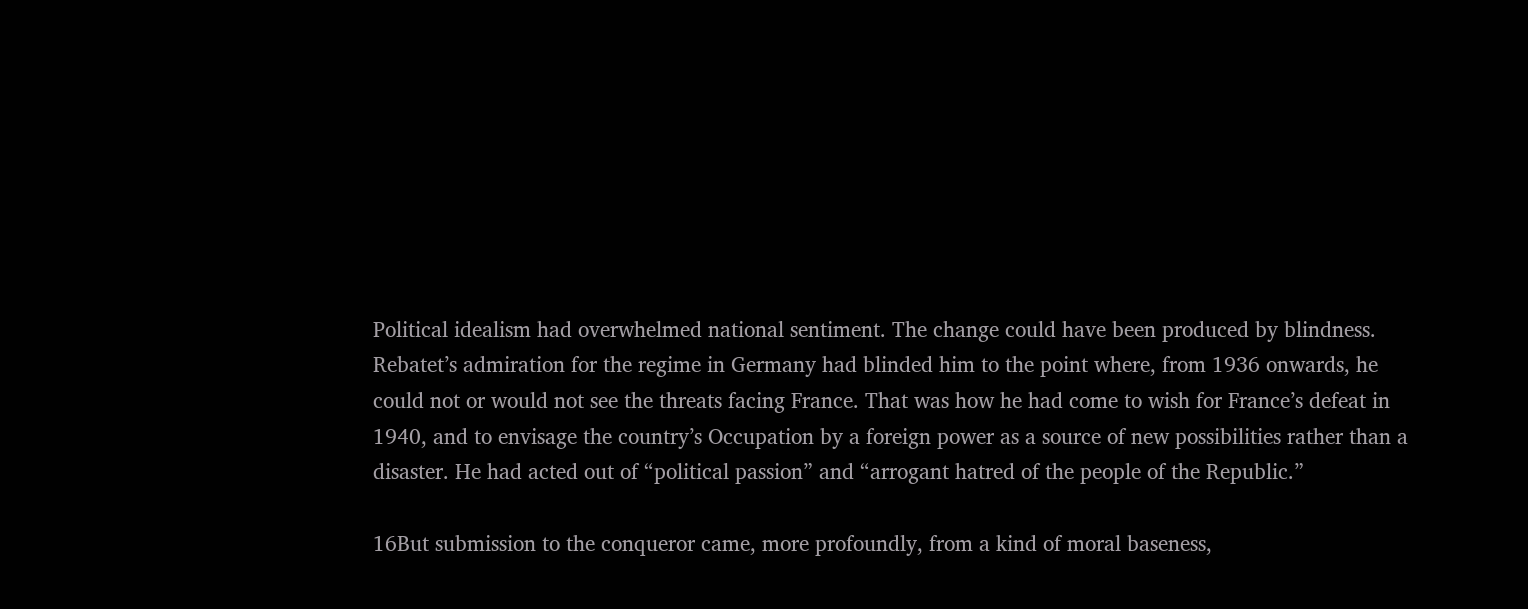Political idealism had overwhelmed national sentiment. The change could have been produced by blindness. Rebatet’s admiration for the regime in Germany had blinded him to the point where, from 1936 onwards, he could not or would not see the threats facing France. That was how he had come to wish for France’s defeat in 1940, and to envisage the country’s Occupation by a foreign power as a source of new possibilities rather than a disaster. He had acted out of “political passion” and “arrogant hatred of the people of the Republic.”

16But submission to the conqueror came, more profoundly, from a kind of moral baseness,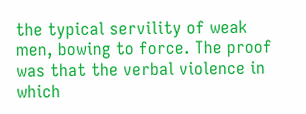the typical servility of weak men, bowing to force. The proof was that the verbal violence in which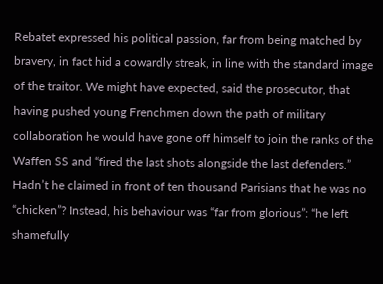Rebatet expressed his political passion, far from being matched by bravery, in fact hid a cowardly streak, in line with the standard image of the traitor. We might have expected, said the prosecutor, that having pushed young Frenchmen down the path of military collaboration he would have gone off himself to join the ranks of the Waffen SS and “fired the last shots alongside the last defenders.” Hadn’t he claimed in front of ten thousand Parisians that he was no “chicken”? Instead, his behaviour was “far from glorious”: “he left shamefully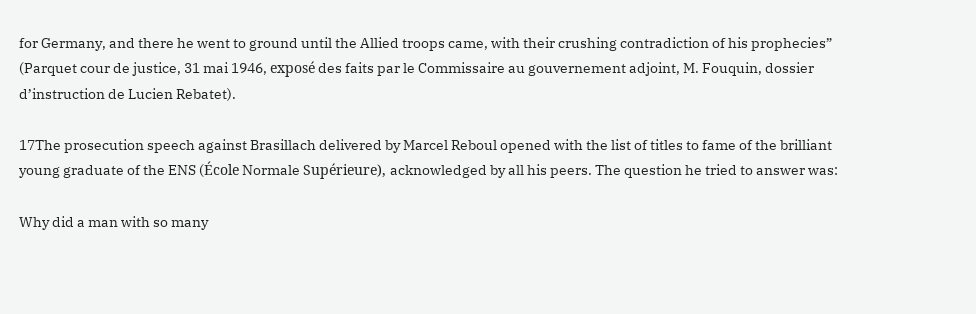for Germany, and there he went to ground until the Allied troops came, with their crushing contradiction of his prophecies” (Parquet cour de justice, 31 mai 1946, exposé des faits par le Commissaire au gouvernement adjoint, M. Fouquin, dossier d’instruction de Lucien Rebatet).

17The prosecution speech against Brasillach delivered by Marcel Reboul opened with the list of titles to fame of the brilliant young graduate of the ENS (École Normale Supérieure), acknowledged by all his peers. The question he tried to answer was:

Why did a man with so many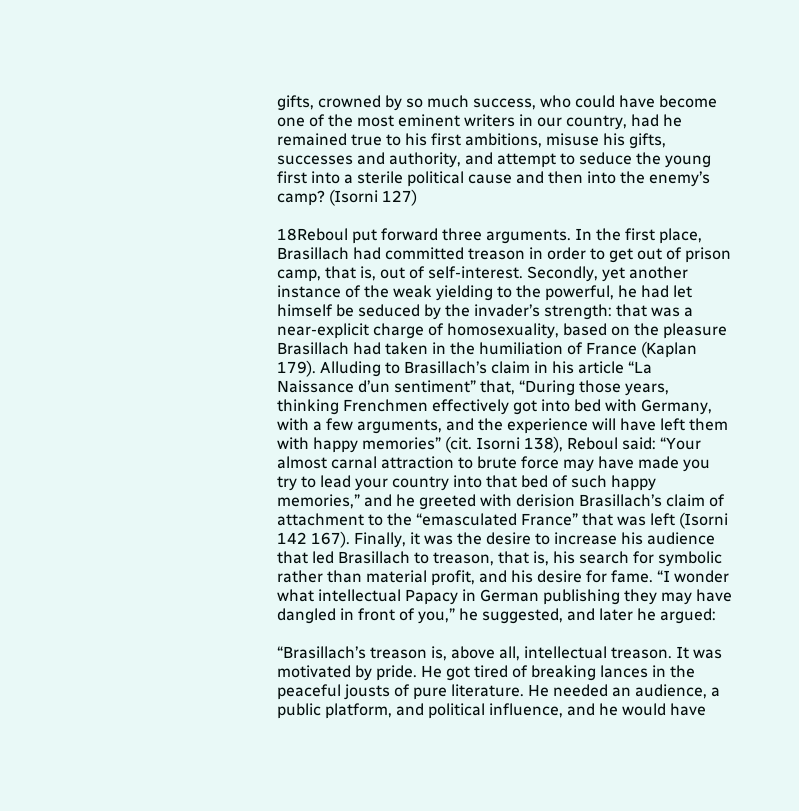gifts, crowned by so much success, who could have become one of the most eminent writers in our country, had he remained true to his first ambitions, misuse his gifts, successes and authority, and attempt to seduce the young first into a sterile political cause and then into the enemy’s camp? (Isorni 127)

18Reboul put forward three arguments. In the first place, Brasillach had committed treason in order to get out of prison camp, that is, out of self-interest. Secondly, yet another instance of the weak yielding to the powerful, he had let himself be seduced by the invader’s strength: that was a near-explicit charge of homosexuality, based on the pleasure Brasillach had taken in the humiliation of France (Kaplan 179). Alluding to Brasillach’s claim in his article “La Naissance d’un sentiment” that, “During those years, thinking Frenchmen effectively got into bed with Germany, with a few arguments, and the experience will have left them with happy memories” (cit. Isorni 138), Reboul said: “Your almost carnal attraction to brute force may have made you try to lead your country into that bed of such happy memories,” and he greeted with derision Brasillach’s claim of attachment to the “emasculated France” that was left (Isorni 142 167). Finally, it was the desire to increase his audience that led Brasillach to treason, that is, his search for symbolic rather than material profit, and his desire for fame. “I wonder what intellectual Papacy in German publishing they may have dangled in front of you,” he suggested, and later he argued:

“Brasillach’s treason is, above all, intellectual treason. It was motivated by pride. He got tired of breaking lances in the peaceful jousts of pure literature. He needed an audience, a public platform, and political influence, and he would have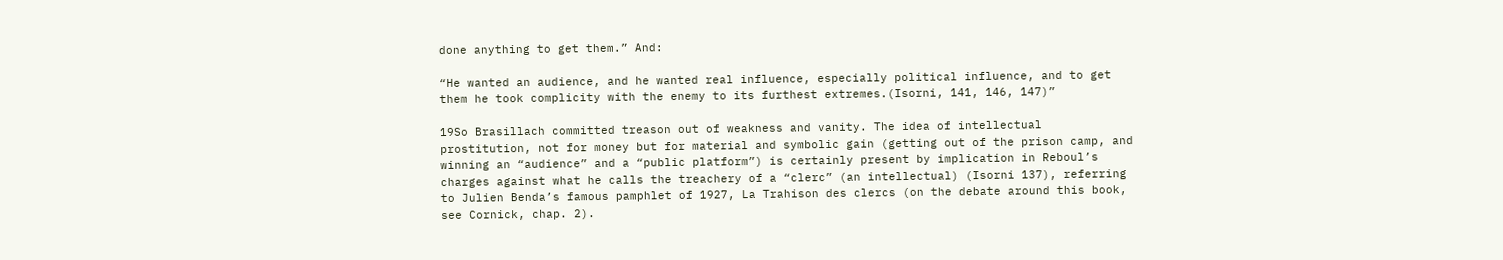done anything to get them.” And:

“He wanted an audience, and he wanted real influence, especially political influence, and to get them he took complicity with the enemy to its furthest extremes.(Isorni, 141, 146, 147)”

19So Brasillach committed treason out of weakness and vanity. The idea of intellectual prostitution, not for money but for material and symbolic gain (getting out of the prison camp, and winning an “audience” and a “public platform”) is certainly present by implication in Reboul’s charges against what he calls the treachery of a “clerc” (an intellectual) (Isorni 137), referring to Julien Benda’s famous pamphlet of 1927, La Trahison des clercs (on the debate around this book, see Cornick, chap. 2).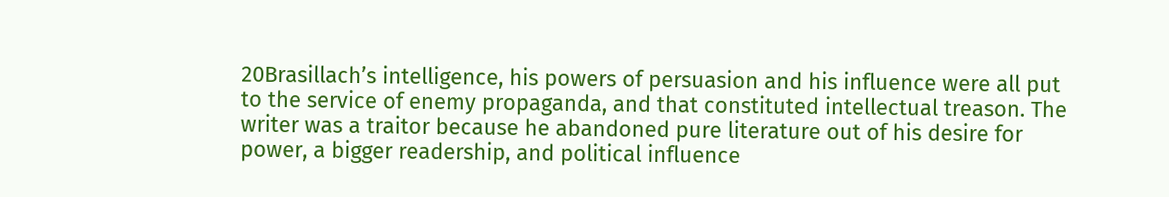20Brasillach’s intelligence, his powers of persuasion and his influence were all put to the service of enemy propaganda, and that constituted intellectual treason. The writer was a traitor because he abandoned pure literature out of his desire for power, a bigger readership, and political influence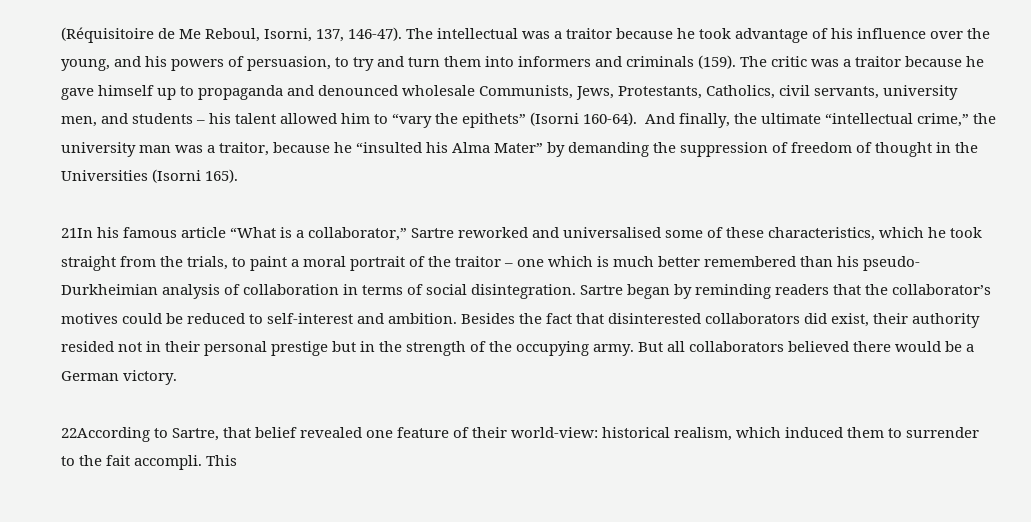(Réquisitoire de Me Reboul, Isorni, 137, 146-47). The intellectual was a traitor because he took advantage of his influence over the young, and his powers of persuasion, to try and turn them into informers and criminals (159). The critic was a traitor because he gave himself up to propaganda and denounced wholesale Communists, Jews, Protestants, Catholics, civil servants, university men, and students – his talent allowed him to “vary the epithets” (Isorni 160-64).  And finally, the ultimate “intellectual crime,” the university man was a traitor, because he “insulted his Alma Mater” by demanding the suppression of freedom of thought in the Universities (Isorni 165).

21In his famous article “What is a collaborator,” Sartre reworked and universalised some of these characteristics, which he took straight from the trials, to paint a moral portrait of the traitor – one which is much better remembered than his pseudo-Durkheimian analysis of collaboration in terms of social disintegration. Sartre began by reminding readers that the collaborator’s motives could be reduced to self-interest and ambition. Besides the fact that disinterested collaborators did exist, their authority resided not in their personal prestige but in the strength of the occupying army. But all collaborators believed there would be a German victory.

22According to Sartre, that belief revealed one feature of their world-view: historical realism, which induced them to surrender to the fait accompli. This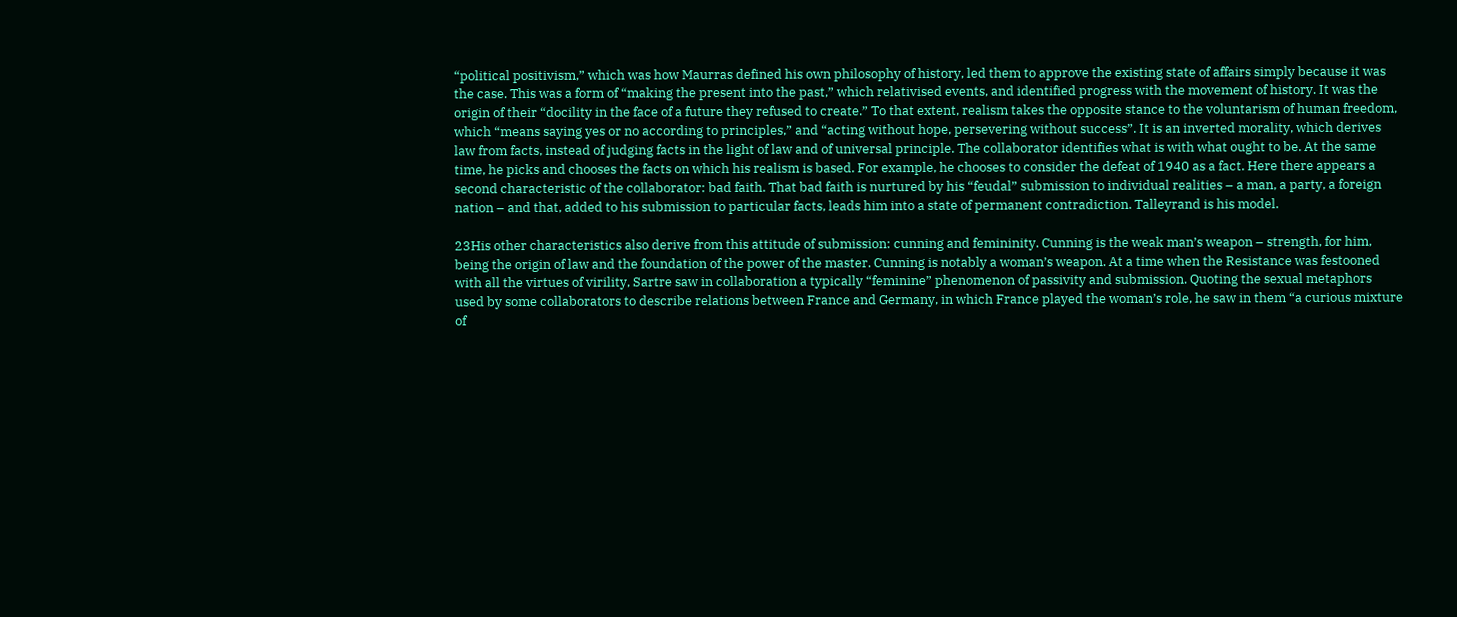“political positivism,” which was how Maurras defined his own philosophy of history, led them to approve the existing state of affairs simply because it was the case. This was a form of “making the present into the past,” which relativised events, and identified progress with the movement of history. It was the origin of their “docility in the face of a future they refused to create.” To that extent, realism takes the opposite stance to the voluntarism of human freedom, which “means saying yes or no according to principles,” and “acting without hope, persevering without success”. It is an inverted morality, which derives law from facts, instead of judging facts in the light of law and of universal principle. The collaborator identifies what is with what ought to be. At the same time, he picks and chooses the facts on which his realism is based. For example, he chooses to consider the defeat of 1940 as a fact. Here there appears a second characteristic of the collaborator: bad faith. That bad faith is nurtured by his “feudal” submission to individual realities – a man, a party, a foreign nation – and that, added to his submission to particular facts, leads him into a state of permanent contradiction. Talleyrand is his model.

23His other characteristics also derive from this attitude of submission: cunning and femininity. Cunning is the weak man’s weapon – strength, for him, being the origin of law and the foundation of the power of the master. Cunning is notably a woman’s weapon. At a time when the Resistance was festooned with all the virtues of virility, Sartre saw in collaboration a typically “feminine” phenomenon of passivity and submission. Quoting the sexual metaphors used by some collaborators to describe relations between France and Germany, in which France played the woman’s role, he saw in them “a curious mixture of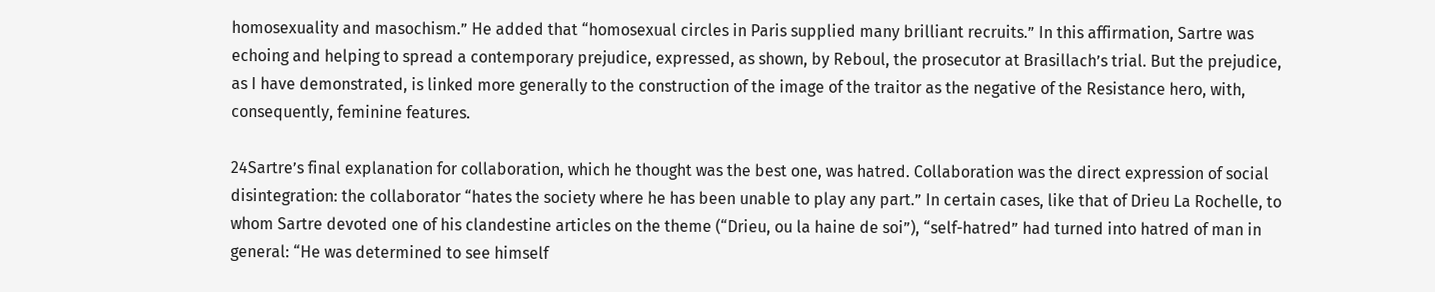homosexuality and masochism.” He added that “homosexual circles in Paris supplied many brilliant recruits.” In this affirmation, Sartre was echoing and helping to spread a contemporary prejudice, expressed, as shown, by Reboul, the prosecutor at Brasillach’s trial. But the prejudice, as I have demonstrated, is linked more generally to the construction of the image of the traitor as the negative of the Resistance hero, with, consequently, feminine features.

24Sartre’s final explanation for collaboration, which he thought was the best one, was hatred. Collaboration was the direct expression of social disintegration: the collaborator “hates the society where he has been unable to play any part.” In certain cases, like that of Drieu La Rochelle, to whom Sartre devoted one of his clandestine articles on the theme (“Drieu, ou la haine de soi”), “self-hatred” had turned into hatred of man in general: “He was determined to see himself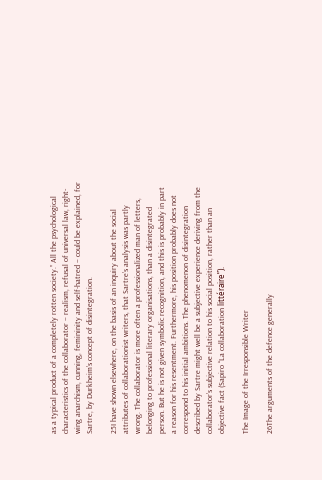as a typical product of a completely rotten society.” All the psychological characteristics of the collaborator – realism, refusal of universal law, right-wing anarchism, cunning, femininity and self-hatred – could be explained, for Sartre, by Durkheim’s concept of disintegration.

25I have shown elsewhere, on the basis of an inquiry about the social attributes of collaborationist writers, that Sartre’s analysis was partly wrong. The collaborator is more often a professionalized man of letters, belonging to professional literary organisations, than a disintegrated person. But he is not given symbolic recognition, and this is probably in part a reason for his resentment. Furthermore, his position probably does not correspond to his initial ambitions. The phenomenon of disintegration described by Sartre might well be a subjective experience deriving from the collaborator’s subjective relation to his social position, rather than an objective fact (Sapiro “La collaboration littéraire”).

The Image of the Irresponsible Writer

26The arguments of the defence generally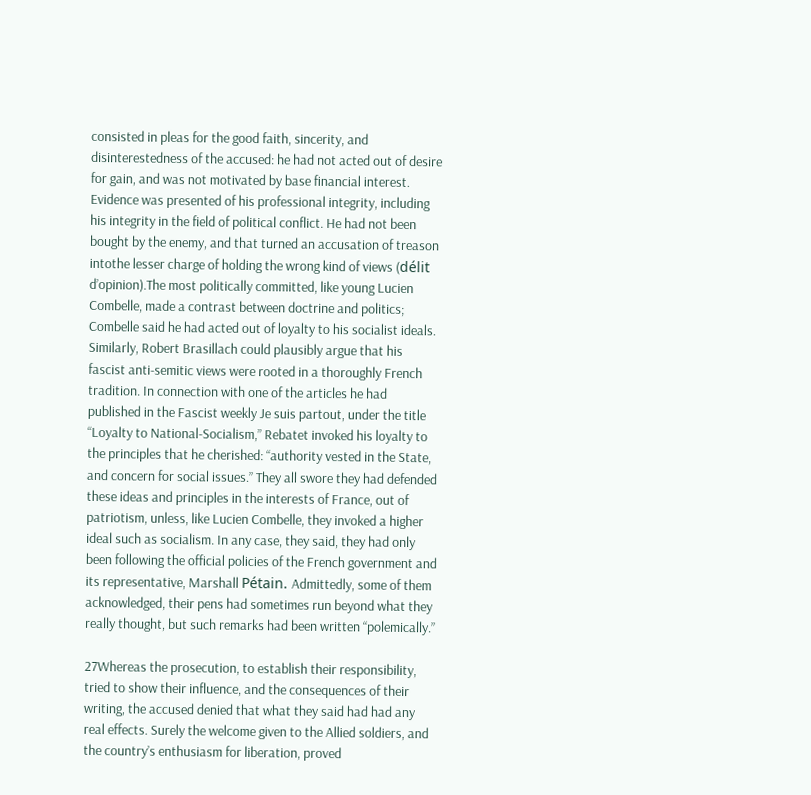consisted in pleas for the good faith, sincerity, and disinterestedness of the accused: he had not acted out of desire for gain, and was not motivated by base financial interest. Evidence was presented of his professional integrity, including his integrity in the field of political conflict. He had not been bought by the enemy, and that turned an accusation of treason intothe lesser charge of holding the wrong kind of views (délit d’opinion).The most politically committed, like young Lucien Combelle, made a contrast between doctrine and politics; Combelle said he had acted out of loyalty to his socialist ideals. Similarly, Robert Brasillach could plausibly argue that his fascist anti-semitic views were rooted in a thoroughly French tradition. In connection with one of the articles he had published in the Fascist weekly Je suis partout, under the title “Loyalty to National-Socialism,” Rebatet invoked his loyalty to the principles that he cherished: “authority vested in the State, and concern for social issues.” They all swore they had defended these ideas and principles in the interests of France, out of patriotism, unless, like Lucien Combelle, they invoked a higher ideal such as socialism. In any case, they said, they had only been following the official policies of the French government and its representative, Marshall Pétain. Admittedly, some of them acknowledged, their pens had sometimes run beyond what they really thought, but such remarks had been written “polemically.”

27Whereas the prosecution, to establish their responsibility, tried to show their influence, and the consequences of their writing, the accused denied that what they said had had any real effects. Surely the welcome given to the Allied soldiers, and the country’s enthusiasm for liberation, proved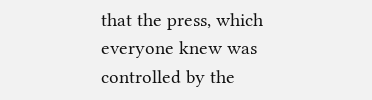that the press, which everyone knew was controlled by the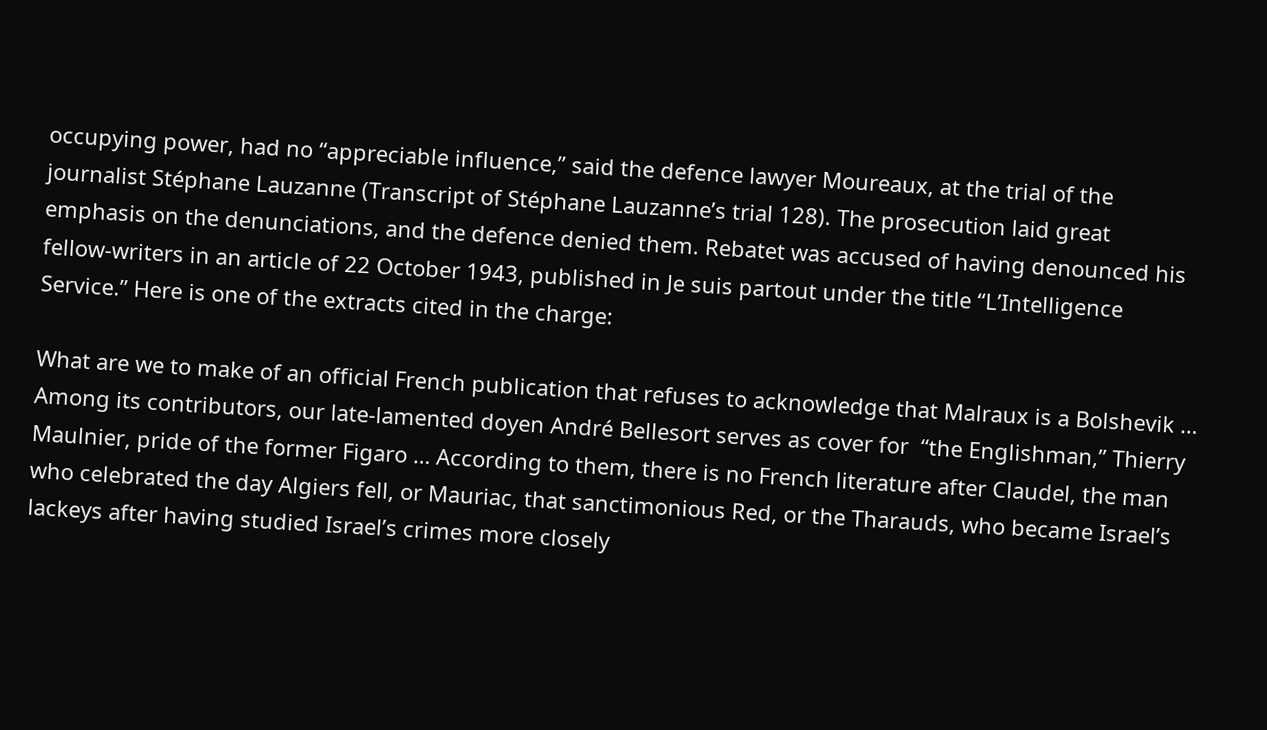occupying power, had no “appreciable influence,” said the defence lawyer Moureaux, at the trial of the journalist Stéphane Lauzanne (Transcript of Stéphane Lauzanne’s trial 128). The prosecution laid great emphasis on the denunciations, and the defence denied them. Rebatet was accused of having denounced his fellow-writers in an article of 22 October 1943, published in Je suis partout under the title “L’Intelligence Service.” Here is one of the extracts cited in the charge:

What are we to make of an official French publication that refuses to acknowledge that Malraux is a Bolshevik … Among its contributors, our late-lamented doyen André Bellesort serves as cover for  “the Englishman,” Thierry Maulnier, pride of the former Figaro … According to them, there is no French literature after Claudel, the man who celebrated the day Algiers fell, or Mauriac, that sanctimonious Red, or the Tharauds, who became Israel’s lackeys after having studied Israel’s crimes more closely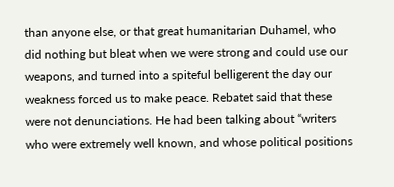than anyone else, or that great humanitarian Duhamel, who did nothing but bleat when we were strong and could use our weapons, and turned into a spiteful belligerent the day our weakness forced us to make peace. Rebatet said that these were not denunciations. He had been talking about “writers who were extremely well known, and whose political positions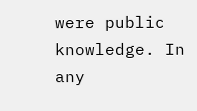were public knowledge. In any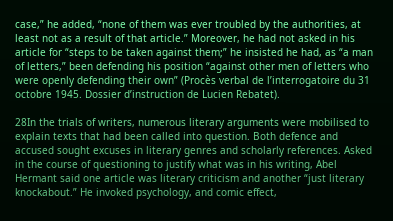case,” he added, “none of them was ever troubled by the authorities, at least not as a result of that article.” Moreover, he had not asked in his article for “steps to be taken against them;” he insisted he had, as “a man of letters,” been defending his position “against other men of letters who were openly defending their own” (Procès verbal de l’interrogatoire du 31 octobre 1945. Dossier d’instruction de Lucien Rebatet).

28In the trials of writers, numerous literary arguments were mobilised to explain texts that had been called into question. Both defence and accused sought excuses in literary genres and scholarly references. Asked in the course of questioning to justify what was in his writing, Abel Hermant said one article was literary criticism and another “just literary knockabout.” He invoked psychology, and comic effect,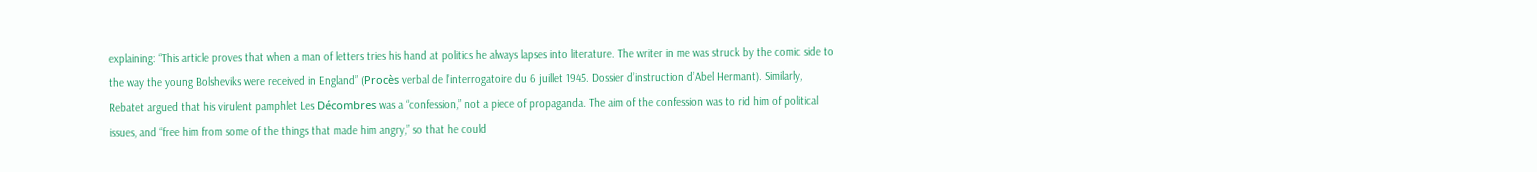explaining: “This article proves that when a man of letters tries his hand at politics he always lapses into literature. The writer in me was struck by the comic side to the way the young Bolsheviks were received in England” (Procès verbal de l’interrogatoire du 6 juillet 1945. Dossier d’instruction d’Abel Hermant). Similarly, Rebatet argued that his virulent pamphlet Les Décombres was a “confession,” not a piece of propaganda. The aim of the confession was to rid him of political issues, and “free him from some of the things that made him angry,” so that he could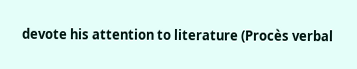devote his attention to literature (Procès verbal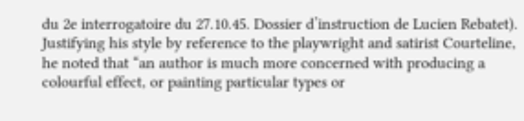du 2e interrogatoire du 27.10.45. Dossier d’instruction de Lucien Rebatet). Justifying his style by reference to the playwright and satirist Courteline, he noted that “an author is much more concerned with producing a colourful effect, or painting particular types or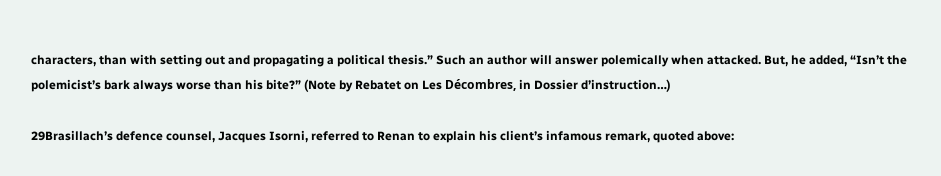characters, than with setting out and propagating a political thesis.” Such an author will answer polemically when attacked. But, he added, “Isn’t the polemicist’s bark always worse than his bite?” (Note by Rebatet on Les Décombres, in Dossier d’instruction…)

29Brasillach’s defence counsel, Jacques Isorni, referred to Renan to explain his client’s infamous remark, quoted above: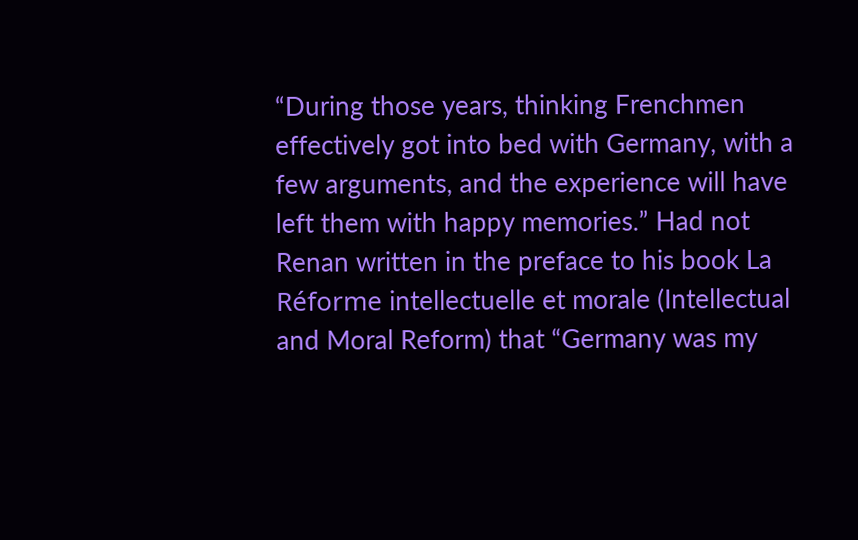“During those years, thinking Frenchmen effectively got into bed with Germany, with a few arguments, and the experience will have left them with happy memories.” Had not Renan written in the preface to his book La Réforme intellectuelle et morale (Intellectual and Moral Reform) that “Germany was my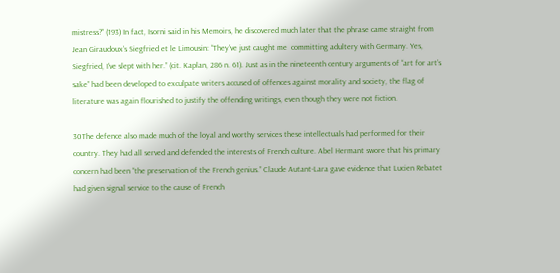mistress?” (193) In fact, Isorni said in his Memoirs, he discovered much later that the phrase came straight from Jean Giraudoux’s Siegfried et le Limousin: “They’ve just caught me  committing adultery with Germany. Yes, Siegfried, I’ve slept with her.” (cit. Kaplan, 286 n. 61). Just as in the nineteenth century arguments of “art for art’s sake” had been developed to exculpate writers accused of offences against morality and society, the flag of literature was again flourished to justify the offending writings, even though they were not fiction.

30The defence also made much of the loyal and worthy services these intellectuals had performed for their country. They had all served and defended the interests of French culture. Abel Hermant swore that his primary concern had been “the preservation of the French genius.” Claude Autant-Lara gave evidence that Lucien Rebatet had given signal service to the cause of French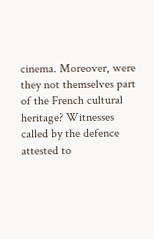cinema. Moreover, were they not themselves part of the French cultural heritage? Witnesses called by the defence attested to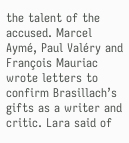the talent of the accused. Marcel Aymé, Paul Valéry and François Mauriac wrote letters to confirm Brasillach’s gifts as a writer and critic. Lara said of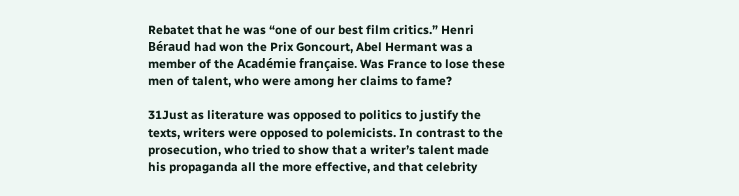Rebatet that he was “one of our best film critics.” Henri Béraud had won the Prix Goncourt, Abel Hermant was a member of the Académie française. Was France to lose these men of talent, who were among her claims to fame?

31Just as literature was opposed to politics to justify the texts, writers were opposed to polemicists. In contrast to the prosecution, who tried to show that a writer’s talent made his propaganda all the more effective, and that celebrity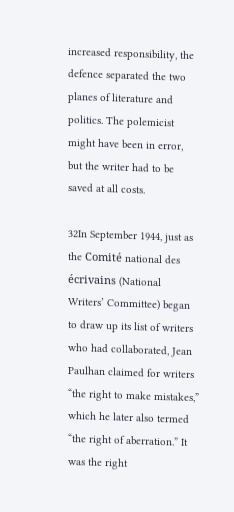increased responsibility, the defence separated the two planes of literature and politics. The polemicist might have been in error, but the writer had to be saved at all costs.

32In September 1944, just as the Comité national des écrivains (National Writers’ Committee) began to draw up its list of writers who had collaborated, Jean Paulhan claimed for writers “the right to make mistakes,” which he later also termed “the right of aberration.” It was the right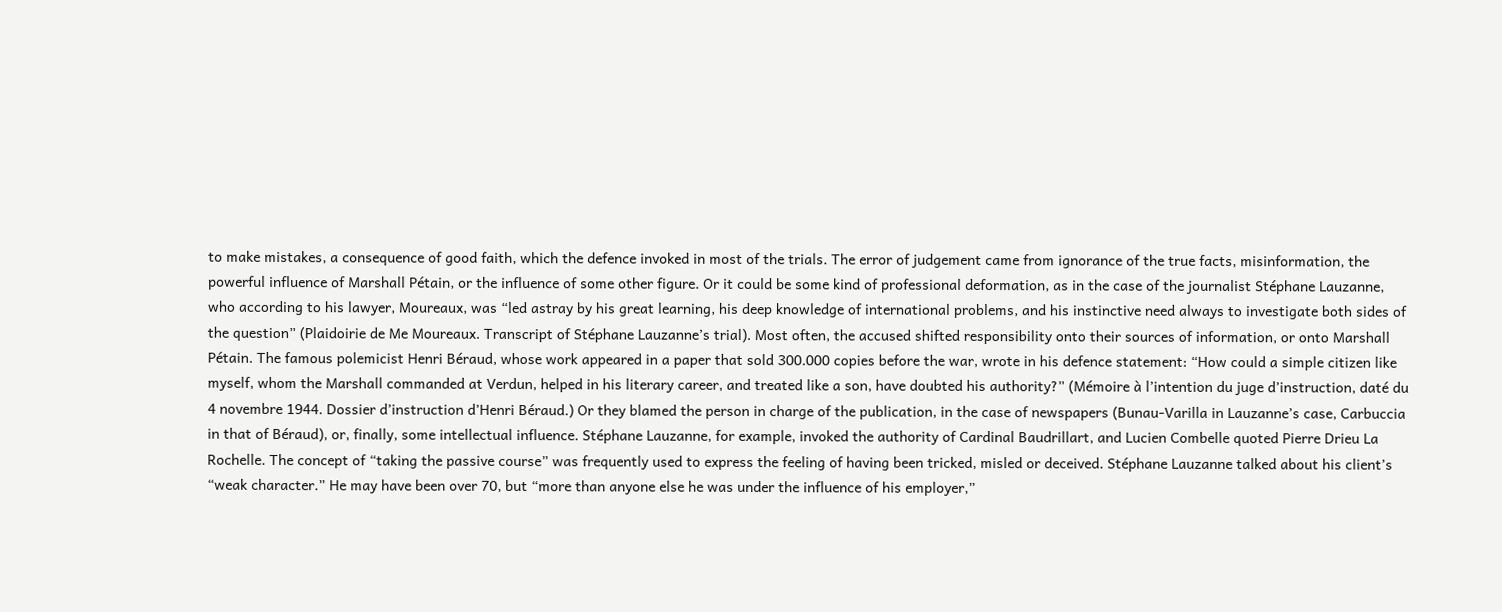to make mistakes, a consequence of good faith, which the defence invoked in most of the trials. The error of judgement came from ignorance of the true facts, misinformation, the powerful influence of Marshall Pétain, or the influence of some other figure. Or it could be some kind of professional deformation, as in the case of the journalist Stéphane Lauzanne, who according to his lawyer, Moureaux, was “led astray by his great learning, his deep knowledge of international problems, and his instinctive need always to investigate both sides of the question” (Plaidoirie de Me Moureaux. Transcript of Stéphane Lauzanne’s trial). Most often, the accused shifted responsibility onto their sources of information, or onto Marshall Pétain. The famous polemicist Henri Béraud, whose work appeared in a paper that sold 300.000 copies before the war, wrote in his defence statement: “How could a simple citizen like myself, whom the Marshall commanded at Verdun, helped in his literary career, and treated like a son, have doubted his authority?” (Mémoire à l’intention du juge d’instruction, daté du 4 novembre 1944. Dossier d’instruction d’Henri Béraud.) Or they blamed the person in charge of the publication, in the case of newspapers (Bunau-Varilla in Lauzanne’s case, Carbuccia in that of Béraud), or, finally, some intellectual influence. Stéphane Lauzanne, for example, invoked the authority of Cardinal Baudrillart, and Lucien Combelle quoted Pierre Drieu La Rochelle. The concept of “taking the passive course” was frequently used to express the feeling of having been tricked, misled or deceived. Stéphane Lauzanne talked about his client’s “weak character.” He may have been over 70, but “more than anyone else he was under the influence of his employer,”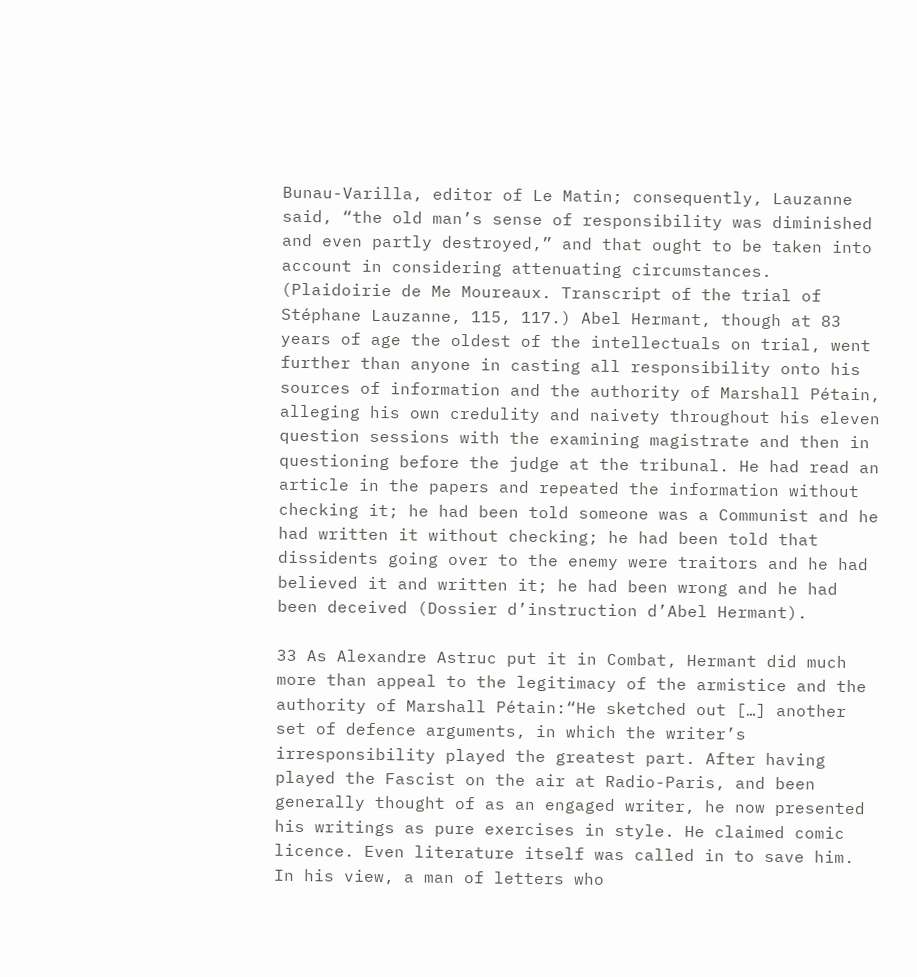Bunau-Varilla, editor of Le Matin; consequently, Lauzanne said, “the old man’s sense of responsibility was diminished and even partly destroyed,” and that ought to be taken into account in considering attenuating circumstances. (Plaidoirie de Me Moureaux. Transcript of the trial of Stéphane Lauzanne, 115, 117.) Abel Hermant, though at 83 years of age the oldest of the intellectuals on trial, went further than anyone in casting all responsibility onto his sources of information and the authority of Marshall Pétain, alleging his own credulity and naivety throughout his eleven question sessions with the examining magistrate and then in questioning before the judge at the tribunal. He had read an article in the papers and repeated the information without checking it; he had been told someone was a Communist and he had written it without checking; he had been told that dissidents going over to the enemy were traitors and he had believed it and written it; he had been wrong and he had been deceived (Dossier d’instruction d’Abel Hermant).

33 As Alexandre Astruc put it in Combat, Hermant did much more than appeal to the legitimacy of the armistice and the authority of Marshall Pétain:“He sketched out […] another set of defence arguments, in which the writer’s irresponsibility played the greatest part. After having played the Fascist on the air at Radio-Paris, and been generally thought of as an engaged writer, he now presented his writings as pure exercises in style. He claimed comic licence. Even literature itself was called in to save him. In his view, a man of letters who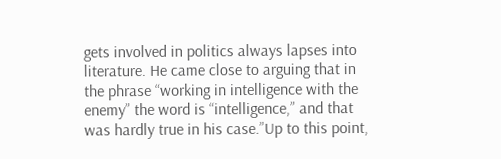gets involved in politics always lapses into literature. He came close to arguing that in the phrase “working in intelligence with the enemy” the word is “intelligence,” and that was hardly true in his case.”Up to this point,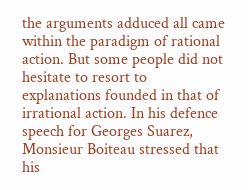the arguments adduced all came within the paradigm of rational action. But some people did not hesitate to resort to explanations founded in that of irrational action. In his defence speech for Georges Suarez, Monsieur Boiteau stressed that his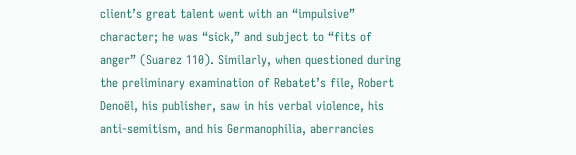client’s great talent went with an “impulsive” character; he was “sick,” and subject to “fits of anger” (Suarez 110). Similarly, when questioned during the preliminary examination of Rebatet’s file, Robert Denoël, his publisher, saw in his verbal violence, his anti-semitism, and his Germanophilia, aberrancies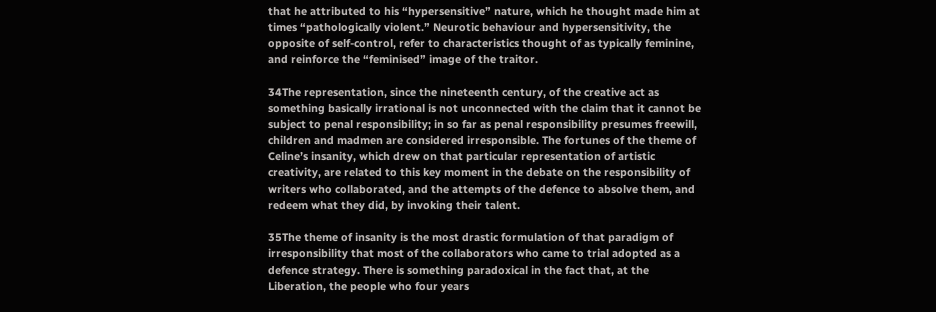that he attributed to his “hypersensitive” nature, which he thought made him at times “pathologically violent.” Neurotic behaviour and hypersensitivity, the opposite of self-control, refer to characteristics thought of as typically feminine, and reinforce the “feminised” image of the traitor.

34The representation, since the nineteenth century, of the creative act as something basically irrational is not unconnected with the claim that it cannot be subject to penal responsibility; in so far as penal responsibility presumes freewill, children and madmen are considered irresponsible. The fortunes of the theme of Celine’s insanity, which drew on that particular representation of artistic creativity, are related to this key moment in the debate on the responsibility of writers who collaborated, and the attempts of the defence to absolve them, and redeem what they did, by invoking their talent.

35The theme of insanity is the most drastic formulation of that paradigm of irresponsibility that most of the collaborators who came to trial adopted as a defence strategy. There is something paradoxical in the fact that, at the Liberation, the people who four years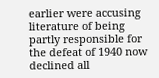earlier were accusing literature of being partly responsible for the defeat of 1940 now declined all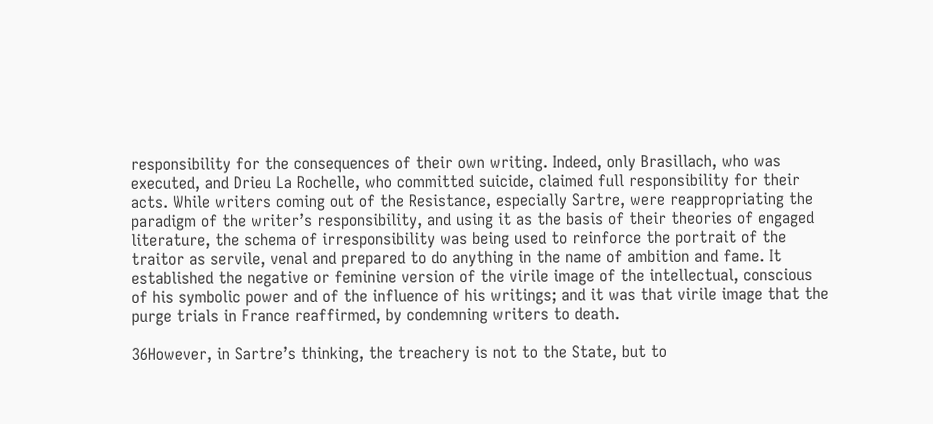responsibility for the consequences of their own writing. Indeed, only Brasillach, who was executed, and Drieu La Rochelle, who committed suicide, claimed full responsibility for their acts. While writers coming out of the Resistance, especially Sartre, were reappropriating the paradigm of the writer’s responsibility, and using it as the basis of their theories of engaged literature, the schema of irresponsibility was being used to reinforce the portrait of the traitor as servile, venal and prepared to do anything in the name of ambition and fame. It established the negative or feminine version of the virile image of the intellectual, conscious of his symbolic power and of the influence of his writings; and it was that virile image that the purge trials in France reaffirmed, by condemning writers to death.

36However, in Sartre’s thinking, the treachery is not to the State, but to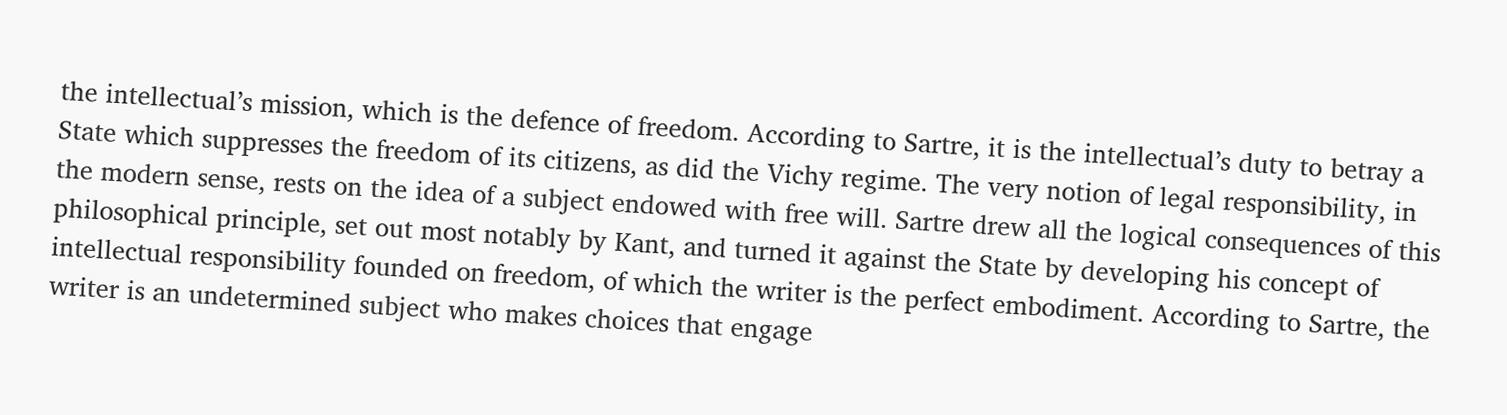the intellectual’s mission, which is the defence of freedom. According to Sartre, it is the intellectual’s duty to betray a State which suppresses the freedom of its citizens, as did the Vichy regime. The very notion of legal responsibility, in the modern sense, rests on the idea of a subject endowed with free will. Sartre drew all the logical consequences of this philosophical principle, set out most notably by Kant, and turned it against the State by developing his concept of intellectual responsibility founded on freedom, of which the writer is the perfect embodiment. According to Sartre, the writer is an undetermined subject who makes choices that engage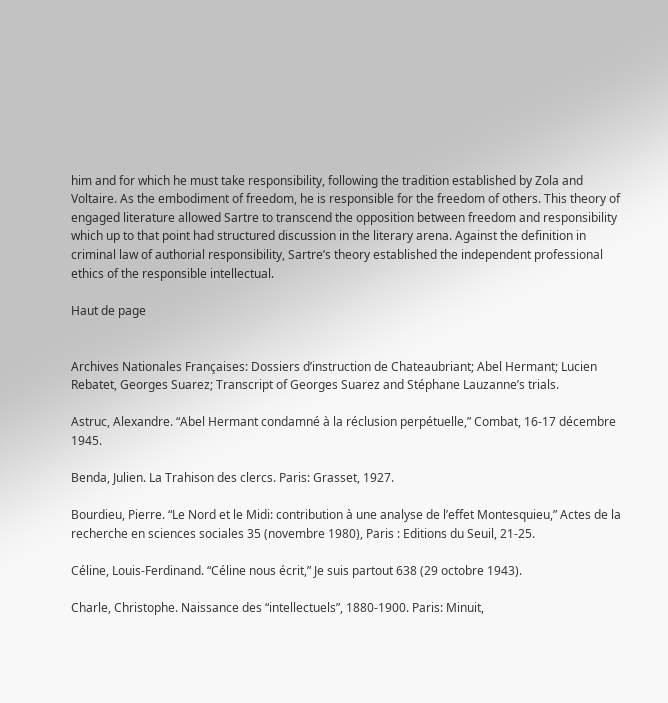him and for which he must take responsibility, following the tradition established by Zola and Voltaire. As the embodiment of freedom, he is responsible for the freedom of others. This theory of engaged literature allowed Sartre to transcend the opposition between freedom and responsibility which up to that point had structured discussion in the literary arena. Against the definition in criminal law of authorial responsibility, Sartre’s theory established the independent professional ethics of the responsible intellectual.

Haut de page


Archives Nationales Françaises: Dossiers d’instruction de Chateaubriant; Abel Hermant; Lucien Rebatet, Georges Suarez; Transcript of Georges Suarez and Stéphane Lauzanne’s trials.

Astruc, Alexandre. “Abel Hermant condamné à la réclusion perpétuelle,” Combat, 16-17 décembre 1945.

Benda, Julien. La Trahison des clercs. Paris: Grasset, 1927.

Bourdieu, Pierre. “Le Nord et le Midi: contribution à une analyse de l’effet Montesquieu,” Actes de la recherche en sciences sociales 35 (novembre 1980), Paris : Editions du Seuil, 21-25.

Céline, Louis-Ferdinand. “Céline nous écrit,” Je suis partout 638 (29 octobre 1943).

Charle, Christophe. Naissance des “intellectuels”, 1880-1900. Paris: Minuit,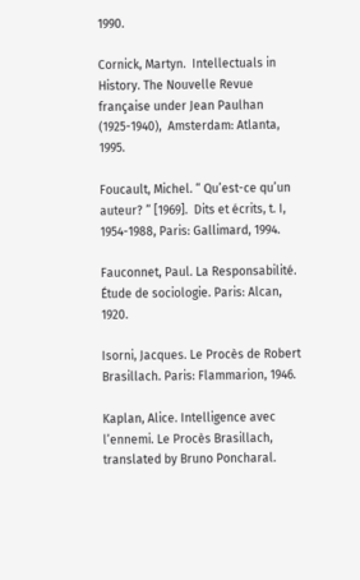1990.

Cornick, Martyn.  Intellectuals in History. The Nouvelle Revue française under Jean Paulhan (1925-1940),  Amsterdam: Atlanta, 1995.

Foucault, Michel. “ Qu’est-ce qu’un auteur? ” [1969].  Dits et écrits, t. I, 1954-1988, Paris: Gallimard, 1994.

Fauconnet, Paul. La Responsabilité. Étude de sociologie. Paris: Alcan, 1920.

Isorni, Jacques. Le Procès de Robert Brasillach. Paris: Flammarion, 1946.

Kaplan, Alice. Intelligence avec l’ennemi. Le Procès Brasillach, translated by Bruno Poncharal.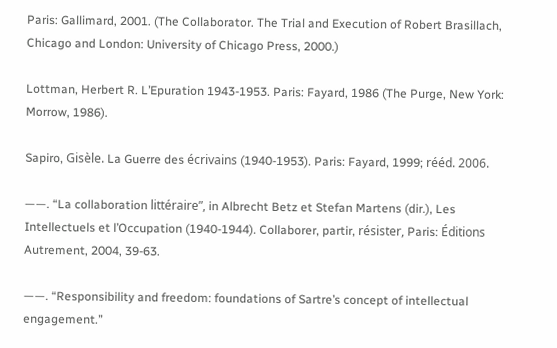Paris: Gallimard, 2001. (The Collaborator. The Trial and Execution of Robert Brasillach, Chicago and London: University of Chicago Press, 2000.)

Lottman, Herbert R. L’Epuration 1943-1953. Paris: Fayard, 1986 (The Purge, New York: Morrow, 1986).

Sapiro, Gisèle. La Guerre des écrivains (1940-1953). Paris: Fayard, 1999; rééd. 2006.

——. “La collaboration littéraire”, in Albrecht Betz et Stefan Martens (dir.), Les Intellectuels et l’Occupation (1940-1944). Collaborer, partir, résister, Paris: Éditions Autrement, 2004, 39-63.

——. “Responsibility and freedom: foundations of Sartre’s concept of intellectual engagement.”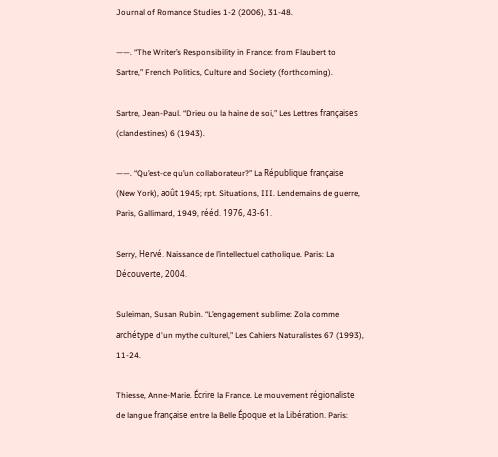Journal of Romance Studies 1-2 (2006), 31-48.

——. “The Writer’s Responsibility in France: from Flaubert to Sartre,” French Politics, Culture and Society (forthcoming).

Sartre, Jean-Paul. “Drieu ou la haine de soi,” Les Lettres françaises (clandestines) 6 (1943).

——. “Qu’est-ce qu’un collaborateur?” La République française (New York), août 1945; rpt. Situations, III. Lendemains de guerre, Paris, Gallimard, 1949, rééd. 1976, 43-61.

Serry, Hervé. Naissance de l’intellectuel catholique. Paris: La Découverte, 2004.

Suleiman, Susan Rubin. “L’engagement sublime: Zola comme archétype d'un mythe culturel,” Les Cahiers Naturalistes 67 (1993), 11-24.

Thiesse, Anne-Marie. Écrire la France. Le mouvement régionaliste de langue française entre la Belle Époque et la Libération. Paris: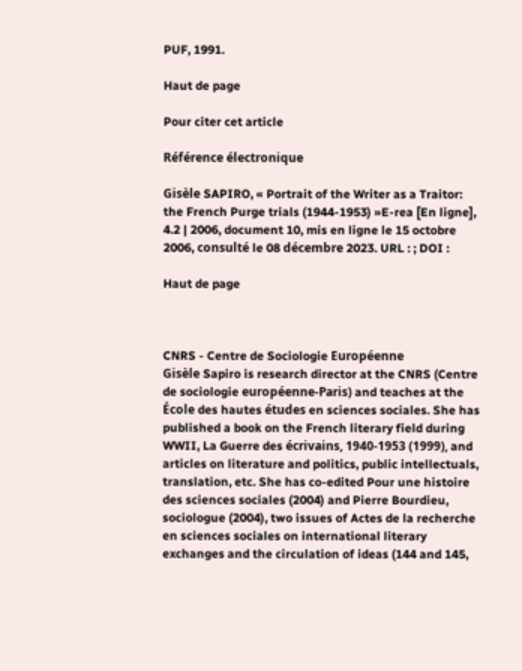PUF, 1991.

Haut de page

Pour citer cet article

Référence électronique

Gisèle SAPIRO, « Portrait of the Writer as a Traitor: the French Purge trials (1944-1953) »E-rea [En ligne], 4.2 | 2006, document 10, mis en ligne le 15 octobre 2006, consulté le 08 décembre 2023. URL : ; DOI :

Haut de page



CNRS - Centre de Sociologie Européenne
Gisèle Sapiro is research director at the CNRS (Centre de sociologie européenne-Paris) and teaches at the École des hautes études en sciences sociales. She has published a book on the French literary field during WWII, La Guerre des écrivains, 1940-1953 (1999), and articles on literature and politics, public intellectuals, translation, etc. She has co-edited Pour une histoire des sciences sociales (2004) and Pierre Bourdieu, sociologue (2004), two issues of Actes de la recherche en sciences sociales on international literary exchanges and the circulation of ideas (144 and 145,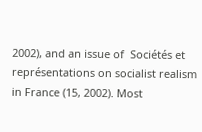2002), and an issue of  Sociétés et représentations on socialist realism in France (15, 2002). Most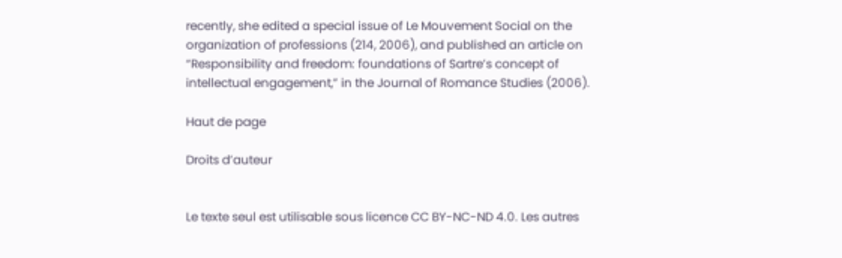recently, she edited a special issue of Le Mouvement Social on the organization of professions (214, 2006), and published an article on “Responsibility and freedom: foundations of Sartre’s concept of intellectual engagement,” in the Journal of Romance Studies (2006).

Haut de page

Droits d’auteur


Le texte seul est utilisable sous licence CC BY-NC-ND 4.0. Les autres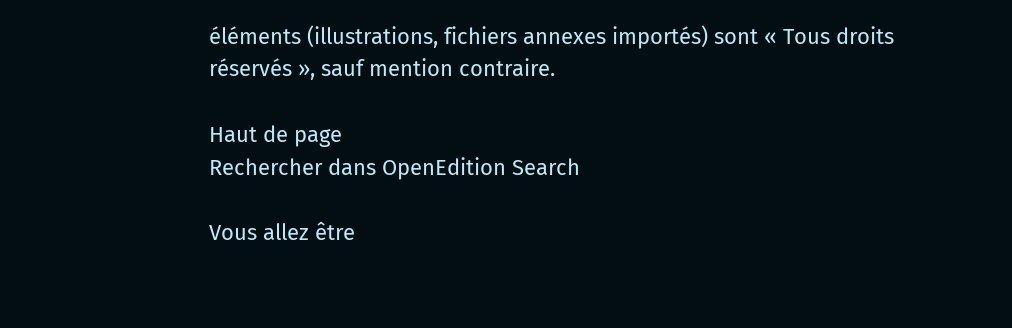éléments (illustrations, fichiers annexes importés) sont « Tous droits réservés », sauf mention contraire.

Haut de page
Rechercher dans OpenEdition Search

Vous allez être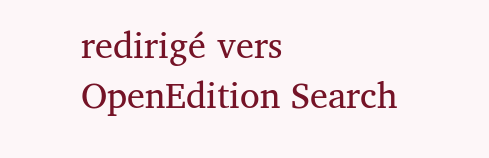redirigé vers OpenEdition Search